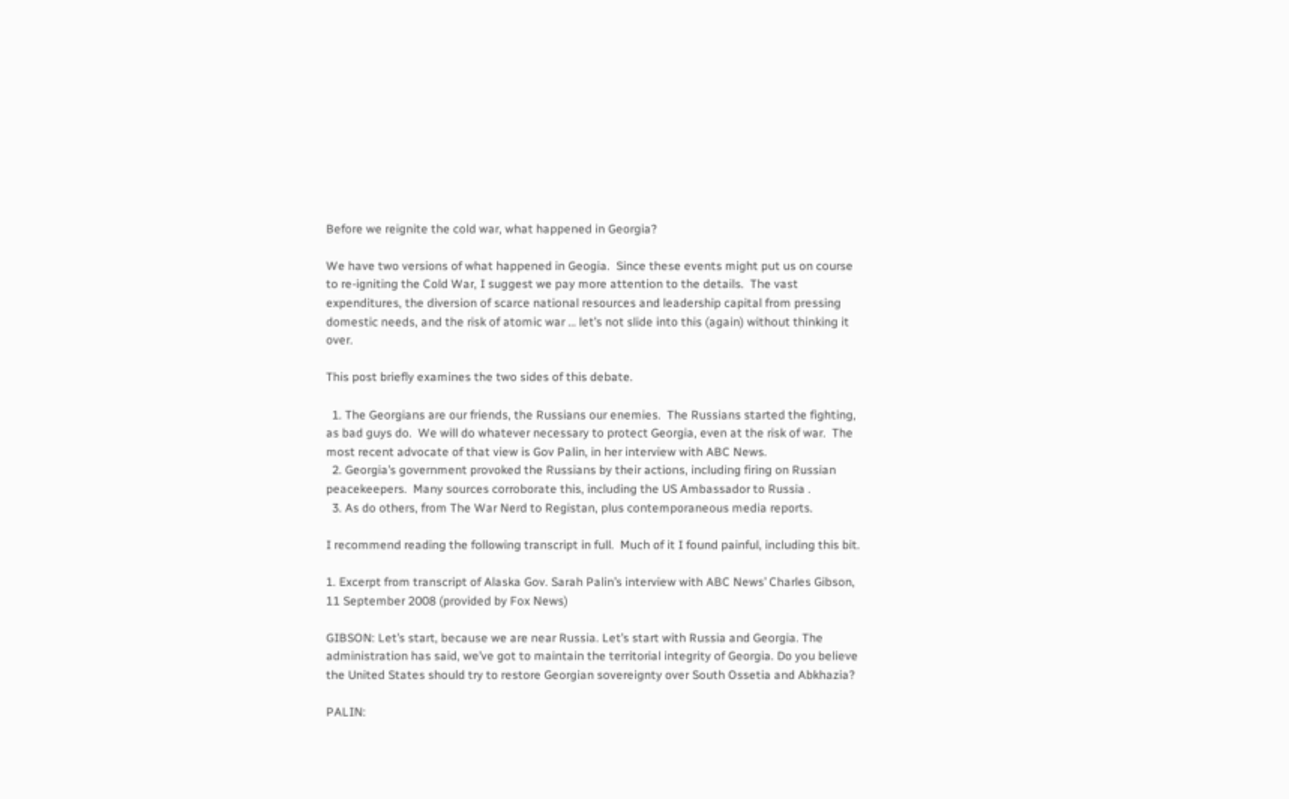Before we reignite the cold war, what happened in Georgia?

We have two versions of what happened in Geogia.  Since these events might put us on course to re-igniting the Cold War, I suggest we pay more attention to the details.  The vast expenditures, the diversion of scarce national resources and leadership capital from pressing domestic needs, and the risk of atomic war … let’s not slide into this (again) without thinking it over.

This post briefly examines the two sides of this debate.

  1. The Georgians are our friends, the Russians our enemies.  The Russians started the fighting, as bad guys do.  We will do whatever necessary to protect Georgia, even at the risk of war.  The most recent advocate of that view is Gov Palin, in her interview with ABC News.
  2. Georgia’s government provoked the Russians by their actions, including firing on Russian peacekeepers.  Many sources corroborate this, including the US Ambassador to Russia .
  3. As do others, from The War Nerd to Registan, plus contemporaneous media reports.

I recommend reading the following transcript in full.  Much of it I found painful, including this bit.

1. Excerpt from transcript of Alaska Gov. Sarah Palin’s interview with ABC News’ Charles Gibson, 11 September 2008 (provided by Fox News)

GIBSON: Let’s start, because we are near Russia. Let’s start with Russia and Georgia. The administration has said, we’ve got to maintain the territorial integrity of Georgia. Do you believe the United States should try to restore Georgian sovereignty over South Ossetia and Abkhazia?

PALIN: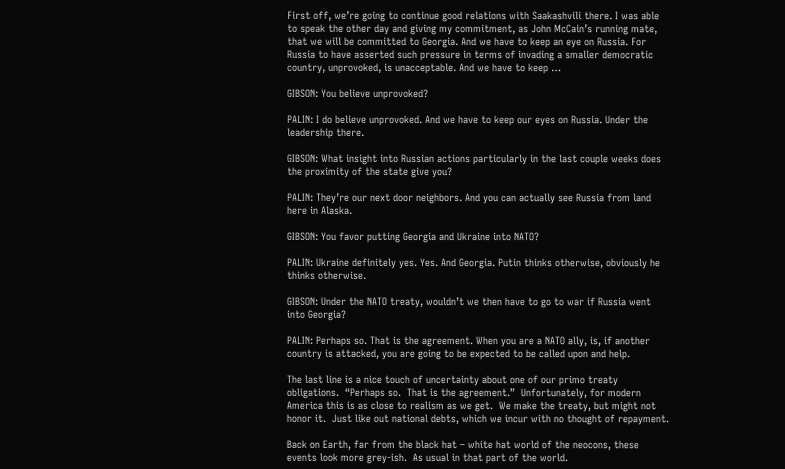First off, we’re going to continue good relations with Saakashvili there. I was able to speak the other day and giving my commitment, as John McCain’s running mate, that we will be committed to Georgia. And we have to keep an eye on Russia. For Russia to have asserted such pressure in terms of invading a smaller democratic country, unprovoked, is unacceptable. And we have to keep …

GIBSON: You believe unprovoked?

PALIN: I do believe unprovoked. And we have to keep our eyes on Russia. Under the leadership there.

GIBSON: What insight into Russian actions particularly in the last couple weeks does the proximity of the state give you?

PALIN: They’re our next door neighbors. And you can actually see Russia from land here in Alaska.

GIBSON: You favor putting Georgia and Ukraine into NATO?

PALIN: Ukraine definitely yes. Yes. And Georgia. Putin thinks otherwise, obviously he thinks otherwise.

GIBSON: Under the NATO treaty, wouldn’t we then have to go to war if Russia went into Georgia?

PALIN: Perhaps so. That is the agreement. When you are a NATO ally, is, if another country is attacked, you are going to be expected to be called upon and help.

The last line is a nice touch of uncertainty about one of our primo treaty obligations.  “Perhaps so.  That is the agreement.”  Unfortunately, for modern America this is as close to realism as we get.  We make the treaty, but might not honor it.  Just like out national debts, which we incur with no thought of repayment.

Back on Earth, far from the black hat – white hat world of the neocons, these events look more grey-ish.  As usual in that part of the world.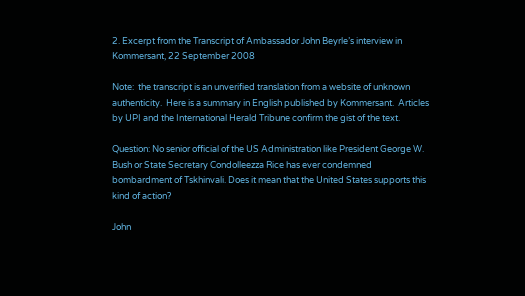2. Excerpt from the Transcript of Ambassador John Beyrle’s interview in Kommersant, 22 September 2008

Note:  the transcript is an unverified translation from a website of unknown authenticity.  Here is a summary in English published by Kommersant.  Articles by UPI and the International Herald Tribune confirm the gist of the text.

Question: No senior official of the US Administration like President George W. Bush or State Secretary Condolleezza Rice has ever condemned bombardment of Tskhinvali. Does it mean that the United States supports this kind of action?

John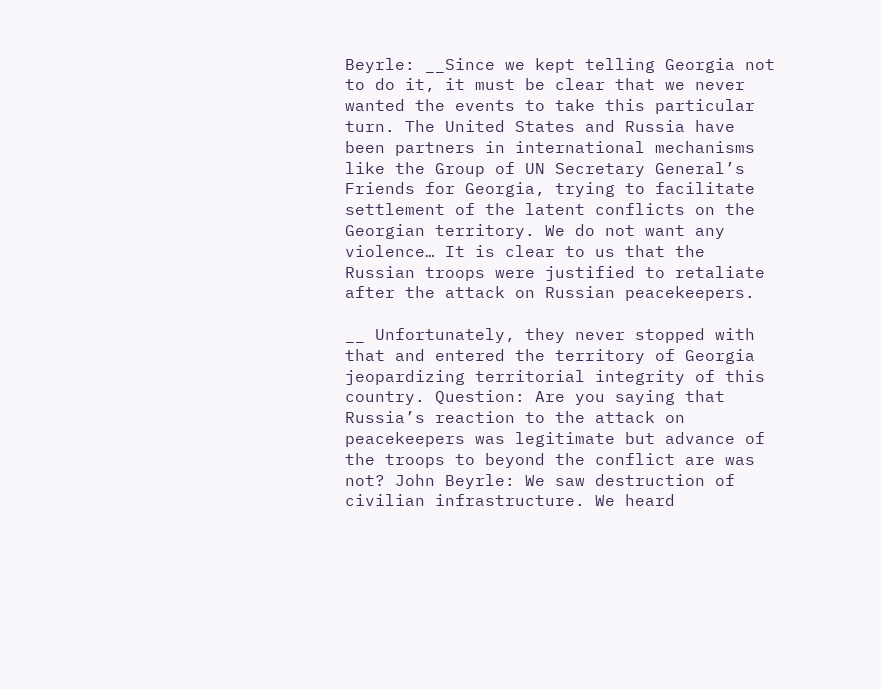Beyrle: __Since we kept telling Georgia not to do it, it must be clear that we never wanted the events to take this particular turn. The United States and Russia have been partners in international mechanisms like the Group of UN Secretary General’s Friends for Georgia, trying to facilitate settlement of the latent conflicts on the Georgian territory. We do not want any violence… It is clear to us that the Russian troops were justified to retaliate after the attack on Russian peacekeepers.

__ Unfortunately, they never stopped with that and entered the territory of Georgia jeopardizing territorial integrity of this country. Question: Are you saying that Russia’s reaction to the attack on peacekeepers was legitimate but advance of the troops to beyond the conflict are was not? John Beyrle: We saw destruction of civilian infrastructure. We heard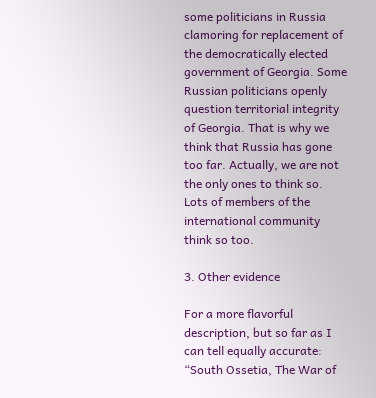some politicians in Russia clamoring for replacement of the democratically elected government of Georgia. Some Russian politicians openly question territorial integrity of Georgia. That is why we think that Russia has gone too far. Actually, we are not the only ones to think so. Lots of members of the international community think so too.

3. Other evidence

For a more flavorful description, but so far as I can tell equally accurate:  “South Ossetia, The War of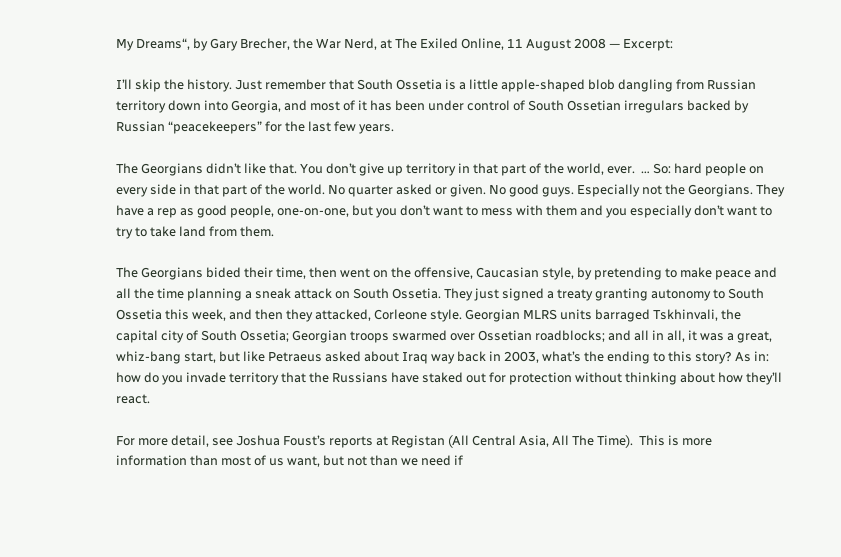My Dreams“, by Gary Brecher, the War Nerd, at The Exiled Online, 11 August 2008 — Excerpt:

I’ll skip the history. Just remember that South Ossetia is a little apple-shaped blob dangling from Russian territory down into Georgia, and most of it has been under control of South Ossetian irregulars backed by Russian “peacekeepers” for the last few years.

The Georgians didn’t like that. You don’t give up territory in that part of the world, ever.  … So: hard people on every side in that part of the world. No quarter asked or given. No good guys. Especially not the Georgians. They have a rep as good people, one-on-one, but you don’t want to mess with them and you especially don’t want to try to take land from them.

The Georgians bided their time, then went on the offensive, Caucasian style, by pretending to make peace and all the time planning a sneak attack on South Ossetia. They just signed a treaty granting autonomy to South Ossetia this week, and then they attacked, Corleone style. Georgian MLRS units barraged Tskhinvali, the capital city of South Ossetia; Georgian troops swarmed over Ossetian roadblocks; and all in all, it was a great, whiz-bang start, but like Petraeus asked about Iraq way back in 2003, what’s the ending to this story? As in: how do you invade territory that the Russians have staked out for protection without thinking about how they’ll react.

For more detail, see Joshua Foust’s reports at Registan (All Central Asia, All The Time).  This is more information than most of us want, but not than we need if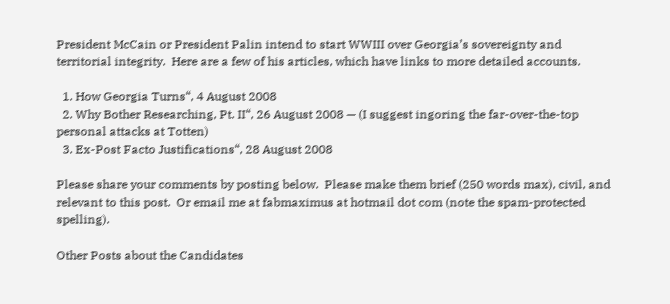President McCain or President Palin intend to start WWIII over Georgia’s sovereignty and territorial integrity.  Here are a few of his articles, which have links to more detailed accounts.

  1. How Georgia Turns“, 4 August 2008
  2. Why Bother Researching, Pt. II“, 26 August 2008 — (I suggest ingoring the far-over-the-top personal attacks at Totten)
  3. Ex-Post Facto Justifications“, 28 August 2008

Please share your comments by posting below.  Please make them brief (250 words max), civil, and relevant to this post.  Or email me at fabmaximus at hotmail dot com (note the spam-protected spelling).

Other Posts about the Candidates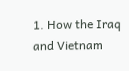1. How the Iraq and Vietnam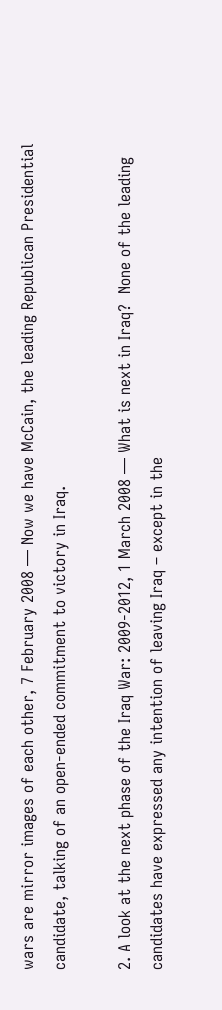wars are mirror images of each other, 7 February 2008 — Now we have McCain, the leading Republican Presidential candidate, talking of an open-ended commitment to victory in Iraq.

2. A look at the next phase of the Iraq War: 2009-2012, 1 March 2008 — What is next in Iraq?  None of the leading candidates have expressed any intention of leaving Iraq – except in the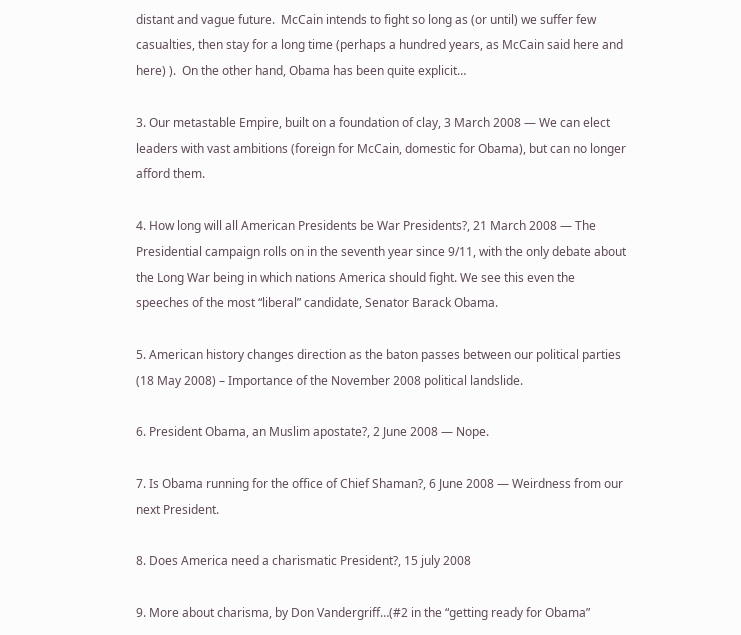distant and vague future.  McCain intends to fight so long as (or until) we suffer few casualties, then stay for a long time (perhaps a hundred years, as McCain said here and here) ).  On the other hand, Obama has been quite explicit…

3. Our metastable Empire, built on a foundation of clay, 3 March 2008 — We can elect leaders with vast ambitions (foreign for McCain, domestic for Obama), but can no longer afford them.

4. How long will all American Presidents be War Presidents?, 21 March 2008 — The Presidential campaign rolls on in the seventh year since 9/11, with the only debate about the Long War being in which nations America should fight. We see this even the speeches of the most “liberal” candidate, Senator Barack Obama.

5. American history changes direction as the baton passes between our political parties (18 May 2008) – Importance of the November 2008 political landslide.

6. President Obama, an Muslim apostate?, 2 June 2008 — Nope.

7. Is Obama running for the office of Chief Shaman?, 6 June 2008 — Weirdness from our next President.

8. Does America need a charismatic President?, 15 july 2008

9. More about charisma, by Don Vandergriff…(#2 in the “getting ready for Obama”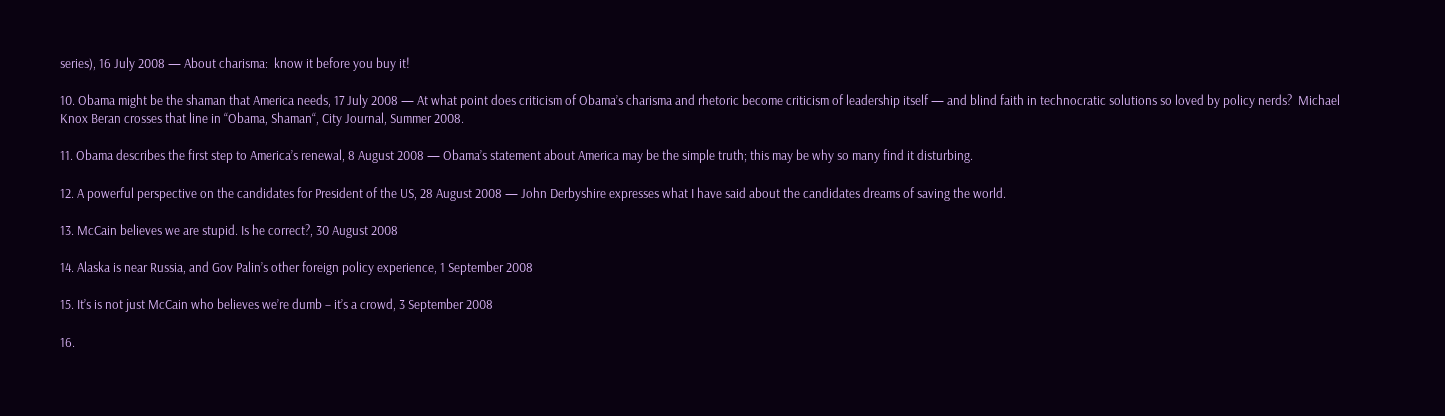series), 16 July 2008 — About charisma:  know it before you buy it!

10. Obama might be the shaman that America needs, 17 July 2008 — At what point does criticism of Obama’s charisma and rhetoric become criticism of leadership itself — and blind faith in technocratic solutions so loved by policy nerds?  Michael Knox Beran crosses that line in “Obama, Shaman“, City Journal, Summer 2008.

11. Obama describes the first step to America’s renewal, 8 August 2008 — Obama’s statement about America may be the simple truth; this may be why so many find it disturbing.

12. A powerful perspective on the candidates for President of the US, 28 August 2008 — John Derbyshire expresses what I have said about the candidates dreams of saving the world.

13. McCain believes we are stupid. Is he correct?, 30 August 2008

14. Alaska is near Russia, and Gov Palin’s other foreign policy experience, 1 September 2008

15. It’s is not just McCain who believes we’re dumb – it’s a crowd, 3 September 2008

16.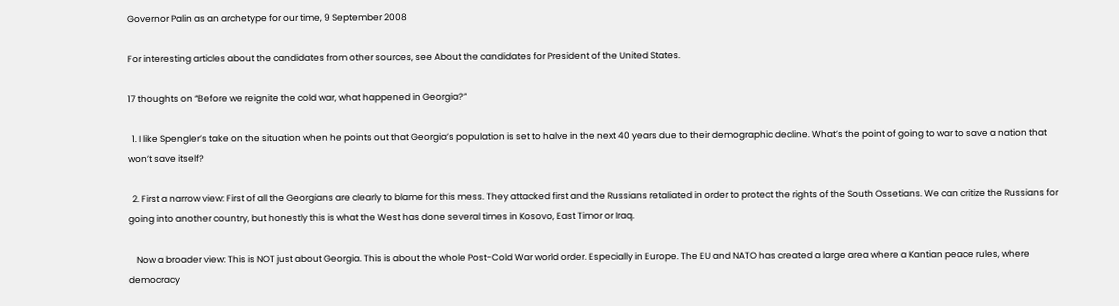Governor Palin as an archetype for our time, 9 September 2008

For interesting articles about the candidates from other sources, see About the candidates for President of the United States.

17 thoughts on “Before we reignite the cold war, what happened in Georgia?”

  1. I like Spengler’s take on the situation when he points out that Georgia’s population is set to halve in the next 40 years due to their demographic decline. What’s the point of going to war to save a nation that won’t save itself?

  2. First a narrow view: First of all the Georgians are clearly to blame for this mess. They attacked first and the Russians retaliated in order to protect the rights of the South Ossetians. We can critize the Russians for going into another country, but honestly this is what the West has done several times in Kosovo, East Timor or Iraq.

    Now a broader view: This is NOT just about Georgia. This is about the whole Post-Cold War world order. Especially in Europe. The EU and NATO has created a large area where a Kantian peace rules, where democracy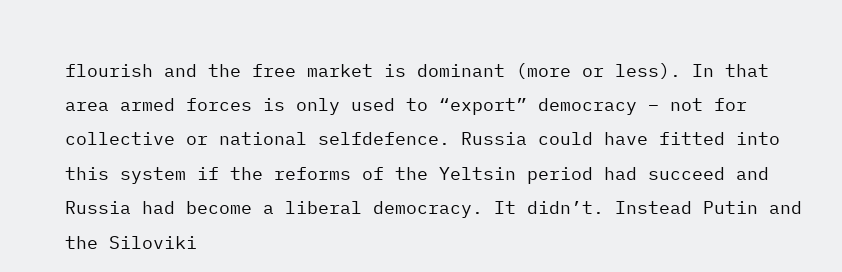flourish and the free market is dominant (more or less). In that area armed forces is only used to “export” democracy – not for collective or national selfdefence. Russia could have fitted into this system if the reforms of the Yeltsin period had succeed and Russia had become a liberal democracy. It didn’t. Instead Putin and the Siloviki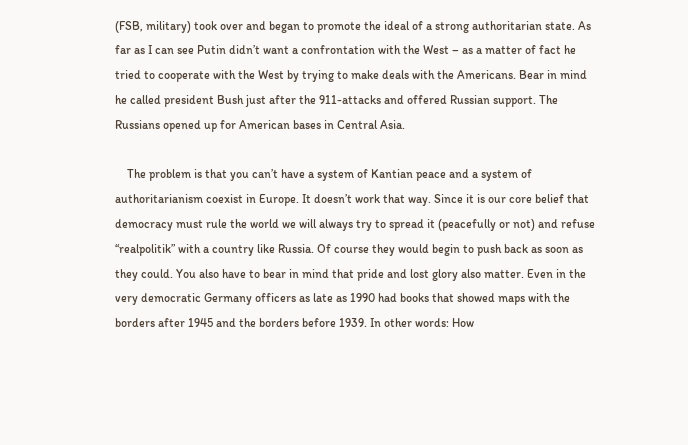(FSB, military) took over and began to promote the ideal of a strong authoritarian state. As far as I can see Putin didn’t want a confrontation with the West – as a matter of fact he tried to cooperate with the West by trying to make deals with the Americans. Bear in mind he called president Bush just after the 911-attacks and offered Russian support. The Russians opened up for American bases in Central Asia.

    The problem is that you can’t have a system of Kantian peace and a system of authoritarianism coexist in Europe. It doesn’t work that way. Since it is our core belief that democracy must rule the world we will always try to spread it (peacefully or not) and refuse “realpolitik” with a country like Russia. Of course they would begin to push back as soon as they could. You also have to bear in mind that pride and lost glory also matter. Even in the very democratic Germany officers as late as 1990 had books that showed maps with the borders after 1945 and the borders before 1939. In other words: How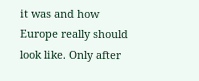it was and how Europe really should look like. Only after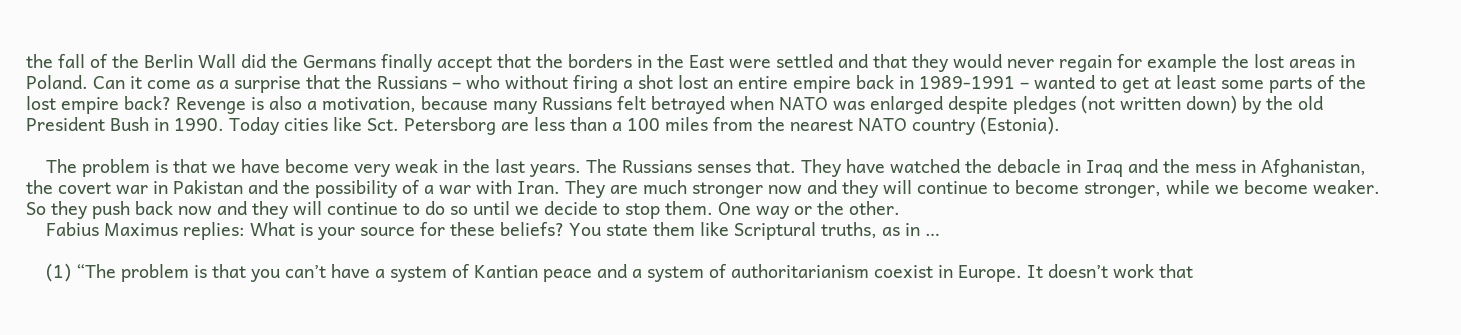the fall of the Berlin Wall did the Germans finally accept that the borders in the East were settled and that they would never regain for example the lost areas in Poland. Can it come as a surprise that the Russians – who without firing a shot lost an entire empire back in 1989-1991 – wanted to get at least some parts of the lost empire back? Revenge is also a motivation, because many Russians felt betrayed when NATO was enlarged despite pledges (not written down) by the old President Bush in 1990. Today cities like Sct. Petersborg are less than a 100 miles from the nearest NATO country (Estonia).

    The problem is that we have become very weak in the last years. The Russians senses that. They have watched the debacle in Iraq and the mess in Afghanistan, the covert war in Pakistan and the possibility of a war with Iran. They are much stronger now and they will continue to become stronger, while we become weaker. So they push back now and they will continue to do so until we decide to stop them. One way or the other.
    Fabius Maximus replies: What is your source for these beliefs? You state them like Scriptural truths, as in …

    (1) “The problem is that you can’t have a system of Kantian peace and a system of authoritarianism coexist in Europe. It doesn’t work that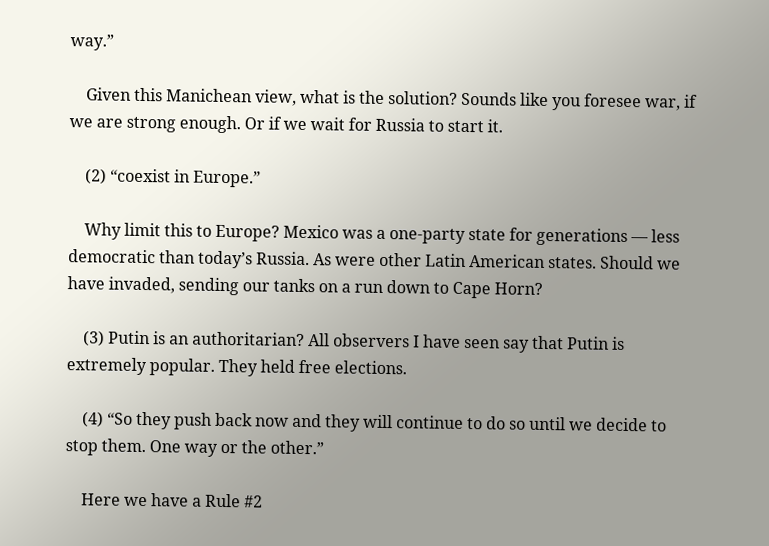way.”

    Given this Manichean view, what is the solution? Sounds like you foresee war, if we are strong enough. Or if we wait for Russia to start it.

    (2) “coexist in Europe.”

    Why limit this to Europe? Mexico was a one-party state for generations — less democratic than today’s Russia. As were other Latin American states. Should we have invaded, sending our tanks on a run down to Cape Horn?

    (3) Putin is an authoritarian? All observers I have seen say that Putin is extremely popular. They held free elections.

    (4) “So they push back now and they will continue to do so until we decide to stop them. One way or the other.”

    Here we have a Rule #2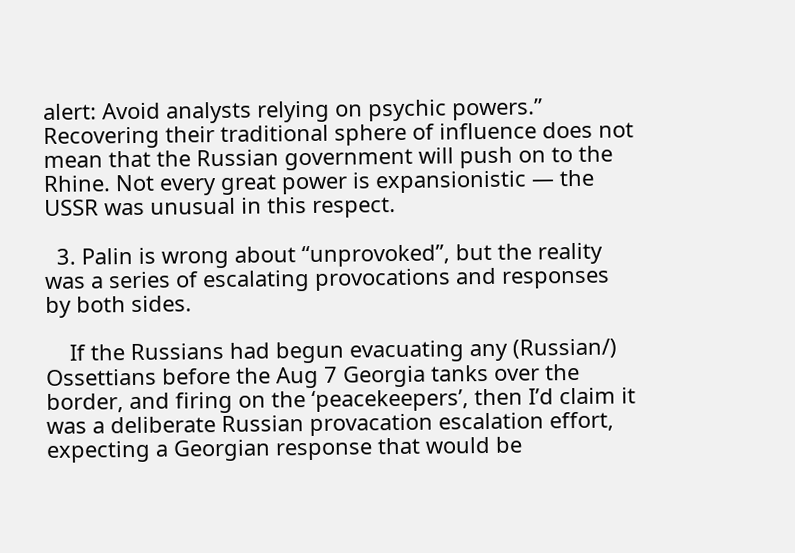alert: Avoid analysts relying on psychic powers.” Recovering their traditional sphere of influence does not mean that the Russian government will push on to the Rhine. Not every great power is expansionistic — the USSR was unusual in this respect.

  3. Palin is wrong about “unprovoked”, but the reality was a series of escalating provocations and responses by both sides.

    If the Russians had begun evacuating any (Russian/) Ossettians before the Aug 7 Georgia tanks over the border, and firing on the ‘peacekeepers’, then I’d claim it was a deliberate Russian provacation escalation effort, expecting a Georgian response that would be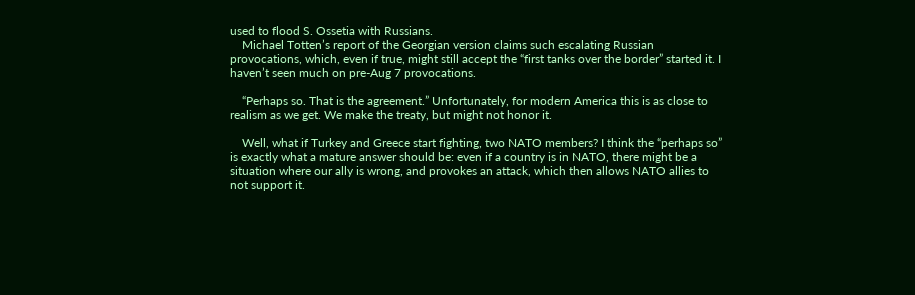used to flood S. Ossetia with Russians.
    Michael Totten’s report of the Georgian version claims such escalating Russian provocations, which, even if true, might still accept the “first tanks over the border” started it. I haven’t seen much on pre-Aug 7 provocations.

    “Perhaps so. That is the agreement.” Unfortunately, for modern America this is as close to realism as we get. We make the treaty, but might not honor it.

    Well, what if Turkey and Greece start fighting, two NATO members? I think the “perhaps so” is exactly what a mature answer should be: even if a country is in NATO, there might be a situation where our ally is wrong, and provokes an attack, which then allows NATO allies to not support it.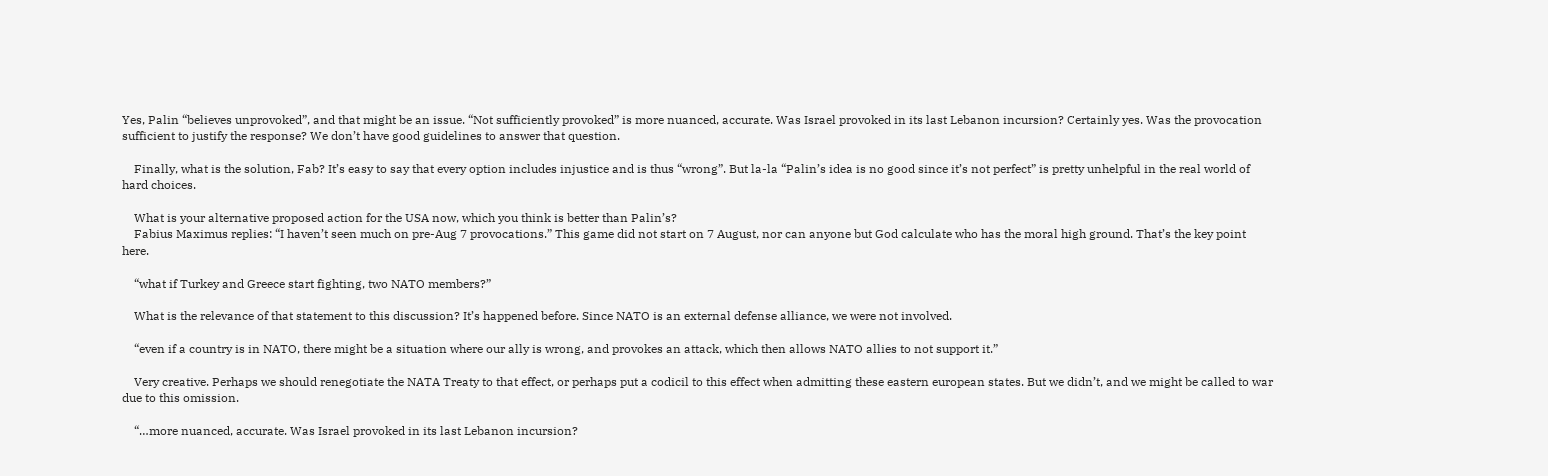Yes, Palin “believes unprovoked”, and that might be an issue. “Not sufficiently provoked” is more nuanced, accurate. Was Israel provoked in its last Lebanon incursion? Certainly yes. Was the provocation sufficient to justify the response? We don’t have good guidelines to answer that question.

    Finally, what is the solution, Fab? It’s easy to say that every option includes injustice and is thus “wrong”. But la-la “Palin’s idea is no good since it’s not perfect” is pretty unhelpful in the real world of hard choices.

    What is your alternative proposed action for the USA now, which you think is better than Palin’s?
    Fabius Maximus replies: “I haven’t seen much on pre-Aug 7 provocations.” This game did not start on 7 August, nor can anyone but God calculate who has the moral high ground. That’s the key point here.

    “what if Turkey and Greece start fighting, two NATO members?”

    What is the relevance of that statement to this discussion? It’s happened before. Since NATO is an external defense alliance, we were not involved.

    “even if a country is in NATO, there might be a situation where our ally is wrong, and provokes an attack, which then allows NATO allies to not support it.”

    Very creative. Perhaps we should renegotiate the NATA Treaty to that effect, or perhaps put a codicil to this effect when admitting these eastern european states. But we didn’t, and we might be called to war due to this omission.

    “…more nuanced, accurate. Was Israel provoked in its last Lebanon incursion?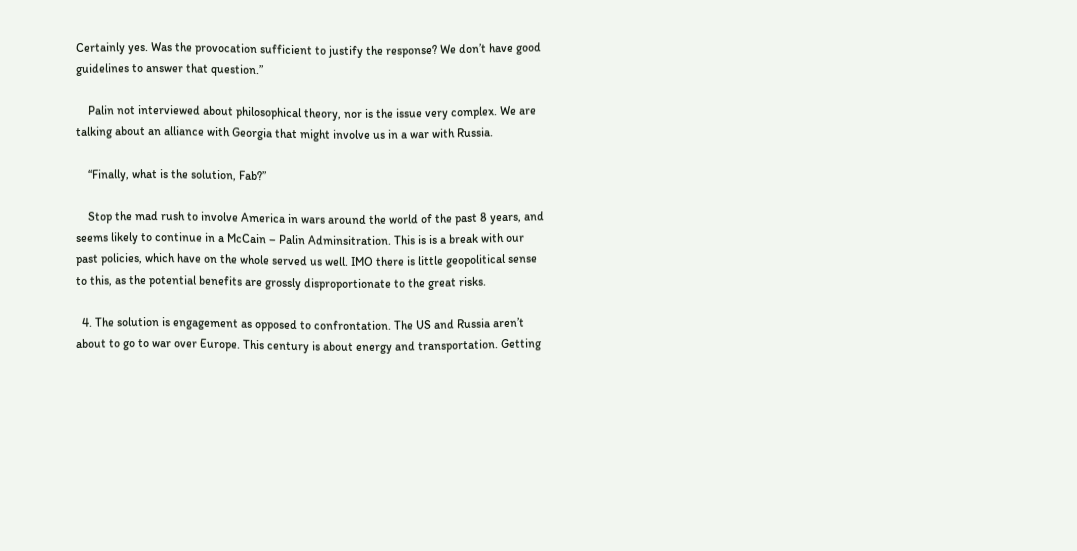Certainly yes. Was the provocation sufficient to justify the response? We don’t have good guidelines to answer that question.”

    Palin not interviewed about philosophical theory, nor is the issue very complex. We are talking about an alliance with Georgia that might involve us in a war with Russia.

    “Finally, what is the solution, Fab?”

    Stop the mad rush to involve America in wars around the world of the past 8 years, and seems likely to continue in a McCain – Palin Adminsitration. This is is a break with our past policies, which have on the whole served us well. IMO there is little geopolitical sense to this, as the potential benefits are grossly disproportionate to the great risks.

  4. The solution is engagement as opposed to confrontation. The US and Russia aren’t about to go to war over Europe. This century is about energy and transportation. Getting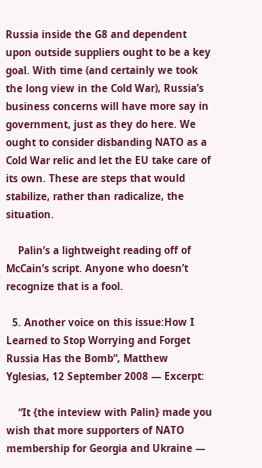Russia inside the G8 and dependent upon outside suppliers ought to be a key goal. With time (and certainly we took the long view in the Cold War), Russia’s business concerns will have more say in government, just as they do here. We ought to consider disbanding NATO as a Cold War relic and let the EU take care of its own. These are steps that would stabilize, rather than radicalize, the situation.

    Palin’s a lightweight reading off of McCain’s script. Anyone who doesn’t recognize that is a fool.

  5. Another voice on this issue:How I Learned to Stop Worrying and Forget Russia Has the Bomb“, Matthew Yglesias, 12 September 2008 — Excerpt:

    “It {the inteview with Palin} made you wish that more supporters of NATO membership for Georgia and Ukraine —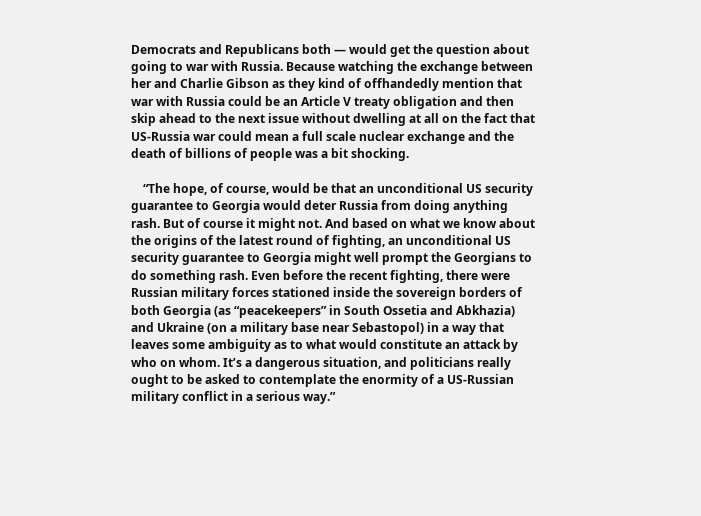Democrats and Republicans both — would get the question about going to war with Russia. Because watching the exchange between her and Charlie Gibson as they kind of offhandedly mention that war with Russia could be an Article V treaty obligation and then skip ahead to the next issue without dwelling at all on the fact that US-Russia war could mean a full scale nuclear exchange and the death of billions of people was a bit shocking.

    “The hope, of course, would be that an unconditional US security guarantee to Georgia would deter Russia from doing anything rash. But of course it might not. And based on what we know about the origins of the latest round of fighting, an unconditional US security guarantee to Georgia might well prompt the Georgians to do something rash. Even before the recent fighting, there were Russian military forces stationed inside the sovereign borders of both Georgia (as “peacekeepers” in South Ossetia and Abkhazia) and Ukraine (on a military base near Sebastopol) in a way that leaves some ambiguity as to what would constitute an attack by who on whom. It’s a dangerous situation, and politicians really ought to be asked to contemplate the enormity of a US-Russian military conflict in a serious way.”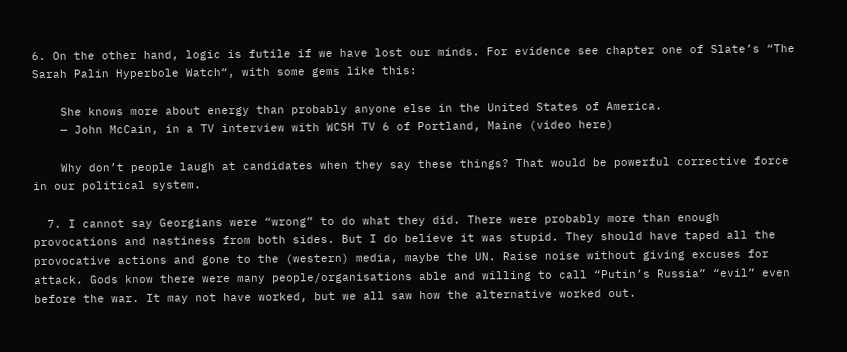6. On the other hand, logic is futile if we have lost our minds. For evidence see chapter one of Slate’s “The Sarah Palin Hyperbole Watch“, with some gems like this:

    She knows more about energy than probably anyone else in the United States of America.
    — John McCain, in a TV interview with WCSH TV 6 of Portland, Maine (video here)

    Why don’t people laugh at candidates when they say these things? That would be powerful corrective force in our political system.

  7. I cannot say Georgians were “wrong” to do what they did. There were probably more than enough provocations and nastiness from both sides. But I do believe it was stupid. They should have taped all the provocative actions and gone to the (western) media, maybe the UN. Raise noise without giving excuses for attack. Gods know there were many people/organisations able and willing to call “Putin’s Russia” “evil” even before the war. It may not have worked, but we all saw how the alternative worked out.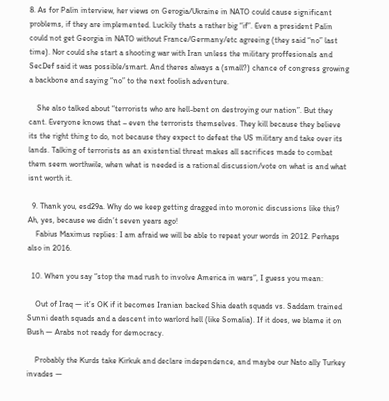8. As for Palin interview, her views on Gerogia/Ukraine in NATO could cause significant problems, if they are implemented. Luckily thats a rather big “if”. Even a president Palin could not get Georgia in NATO without France/Germany/etc agreeing (they said “no” last time). Nor could she start a shooting war with Iran unless the military proffesionals and SecDef said it was possible/smart. And theres always a (small?) chance of congress growing a backbone and saying “no” to the next foolish adventure.

    She also talked about “terrorists who are hell-bent on destroying our nation”. But they cant. Everyone knows that – even the terrorists themselves. They kill because they believe its the right thing to do, not because they expect to defeat the US military and take over its lands. Talking of terrorists as an existential threat makes all sacrifices made to combat them seem worthwile, when what is needed is a rational discussion/vote on what is and what isnt worth it.

  9. Thank you, esd29a. Why do we keep getting dragged into moronic discussions like this? Ah, yes, because we didn’t seven years ago!
    Fabius Maximus replies: I am afraid we will be able to repeat your words in 2012. Perhaps also in 2016.

  10. When you say “stop the mad rush to involve America in wars”, I guess you mean:

    Out of Iraq — it’s OK if it becomes Iranian backed Shia death squads vs. Saddam trained Sunni death squads and a descent into warlord hell (like Somalia). If it does, we blame it on Bush — Arabs not ready for democracy.

    Probably the Kurds take Kirkuk and declare independence, and maybe our Nato ally Turkey invades —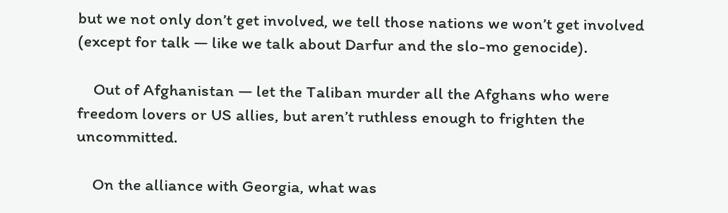but we not only don’t get involved, we tell those nations we won’t get involved (except for talk — like we talk about Darfur and the slo-mo genocide).

    Out of Afghanistan — let the Taliban murder all the Afghans who were freedom lovers or US allies, but aren’t ruthless enough to frighten the uncommitted.

    On the alliance with Georgia, what was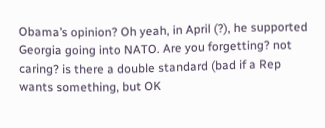Obama’s opinion? Oh yeah, in April (?), he supported Georgia going into NATO. Are you forgetting? not caring? is there a double standard (bad if a Rep wants something, but OK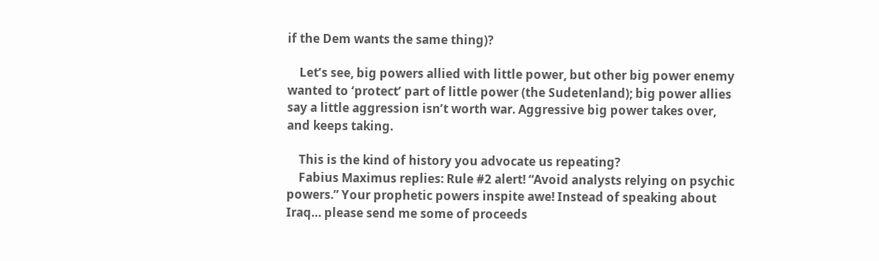if the Dem wants the same thing)?

    Let’s see, big powers allied with little power, but other big power enemy wanted to ‘protect’ part of little power (the Sudetenland); big power allies say a little aggression isn’t worth war. Aggressive big power takes over, and keeps taking.

    This is the kind of history you advocate us repeating?
    Fabius Maximus replies: Rule #2 alert! “Avoid analysts relying on psychic powers.” Your prophetic powers inspite awe! Instead of speaking about Iraq… please send me some of proceeds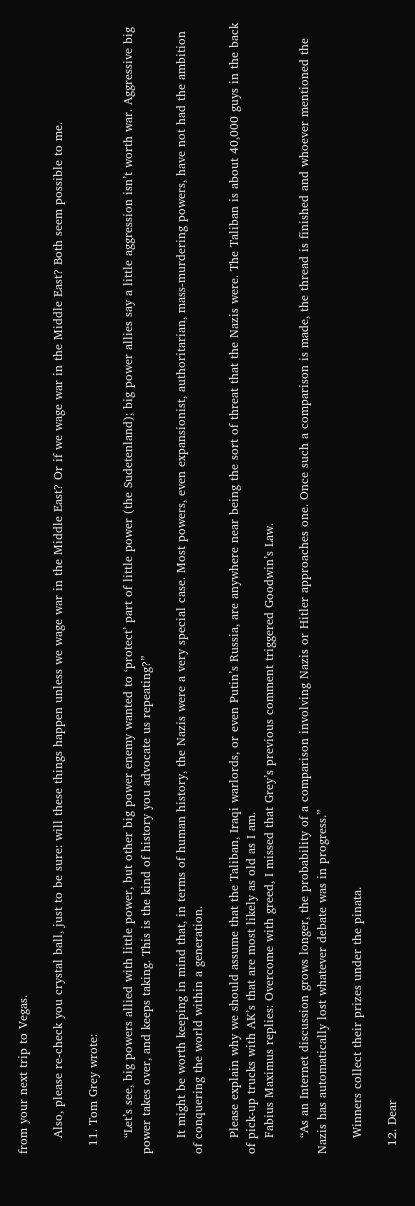from your next trip to Vegas.

    Also, please re-check you crystal ball, just to be sure: will these things happen unless we wage war in the Middle East? Or if we wage war in the Middle East? Both seem possible to me.

  11. Tom Grey wrote:

    “Let’s see, big powers allied with little power, but other big power enemy wanted to ‘protect’ part of little power (the Sudetenland); big power allies say a little aggression isn’t worth war. Aggressive big power takes over, and keeps taking. This is the kind of history you advocate us repeating?”

    It might be worth keeping in mind that, in terms of human history, the Nazis were a very special case. Most powers, even expansionist, authoritarian, mass-murdering powers, have not had the ambition of conquering the world within a generation.

    Please explain why we should assume that the Taliban, Iraqi warlords, or even Putin’s Russia, are anywhere near being the sort of threat that the Nazis were. The Taliban is about 40,000 guys in the back of pick-up trucks with AK’s that are most likely as old as I am.
    Fabius Maximus replies: Overcome with greed, I missed that Grey’s previous comment triggered Goodwin’s Law.

    “As an Internet discussion grows longer, the probability of a comparison involving Nazis or Hitler approaches one. Once such a comparison is made, the thread is finished and whoever mentioned the Nazis has automatically lost whatever debate was in progress.”

    Winners collect their prizes under the pinata.

  12. Dear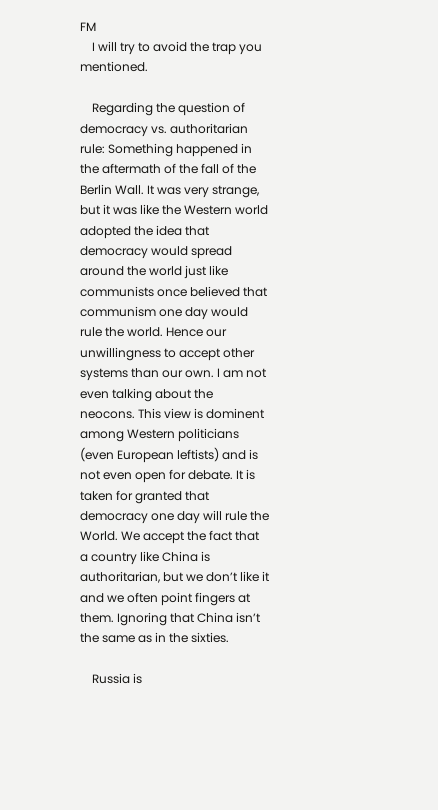FM
    I will try to avoid the trap you mentioned.

    Regarding the question of democracy vs. authoritarian rule: Something happened in the aftermath of the fall of the Berlin Wall. It was very strange, but it was like the Western world adopted the idea that democracy would spread around the world just like communists once believed that communism one day would rule the world. Hence our unwillingness to accept other systems than our own. I am not even talking about the neocons. This view is dominent among Western politicians (even European leftists) and is not even open for debate. It is taken for granted that democracy one day will rule the World. We accept the fact that a country like China is authoritarian, but we don’t like it and we often point fingers at them. Ignoring that China isn’t the same as in the sixties.

    Russia is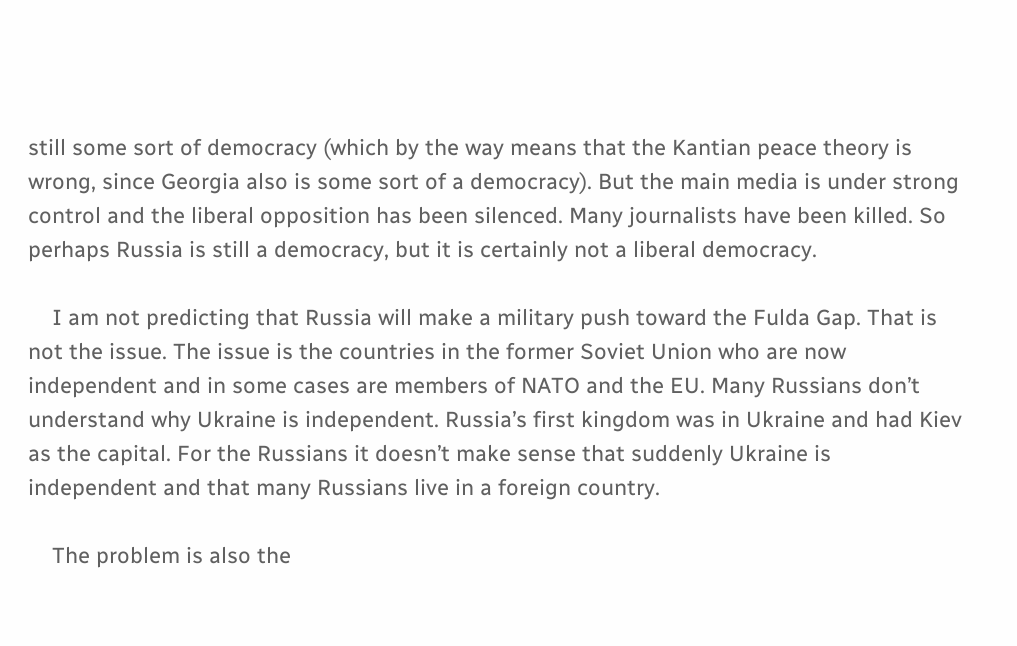still some sort of democracy (which by the way means that the Kantian peace theory is wrong, since Georgia also is some sort of a democracy). But the main media is under strong control and the liberal opposition has been silenced. Many journalists have been killed. So perhaps Russia is still a democracy, but it is certainly not a liberal democracy.

    I am not predicting that Russia will make a military push toward the Fulda Gap. That is not the issue. The issue is the countries in the former Soviet Union who are now independent and in some cases are members of NATO and the EU. Many Russians don’t understand why Ukraine is independent. Russia’s first kingdom was in Ukraine and had Kiev as the capital. For the Russians it doesn’t make sense that suddenly Ukraine is independent and that many Russians live in a foreign country.

    The problem is also the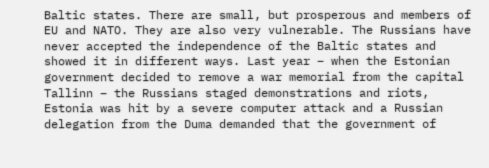Baltic states. There are small, but prosperous and members of EU and NATO. They are also very vulnerable. The Russians have never accepted the independence of the Baltic states and showed it in different ways. Last year – when the Estonian government decided to remove a war memorial from the capital Tallinn – the Russians staged demonstrations and riots, Estonia was hit by a severe computer attack and a Russian delegation from the Duma demanded that the government of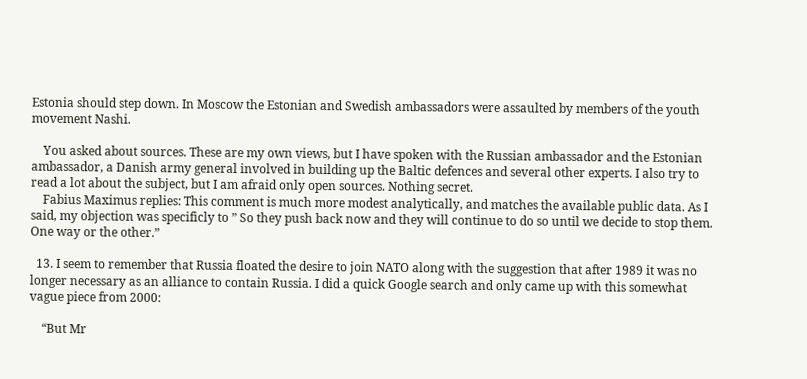Estonia should step down. In Moscow the Estonian and Swedish ambassadors were assaulted by members of the youth movement Nashi.

    You asked about sources. These are my own views, but I have spoken with the Russian ambassador and the Estonian ambassador, a Danish army general involved in building up the Baltic defences and several other experts. I also try to read a lot about the subject, but I am afraid only open sources. Nothing secret.
    Fabius Maximus replies: This comment is much more modest analytically, and matches the available public data. As I said, my objection was specificly to ” So they push back now and they will continue to do so until we decide to stop them. One way or the other.”

  13. I seem to remember that Russia floated the desire to join NATO along with the suggestion that after 1989 it was no longer necessary as an alliance to contain Russia. I did a quick Google search and only came up with this somewhat vague piece from 2000:

    “But Mr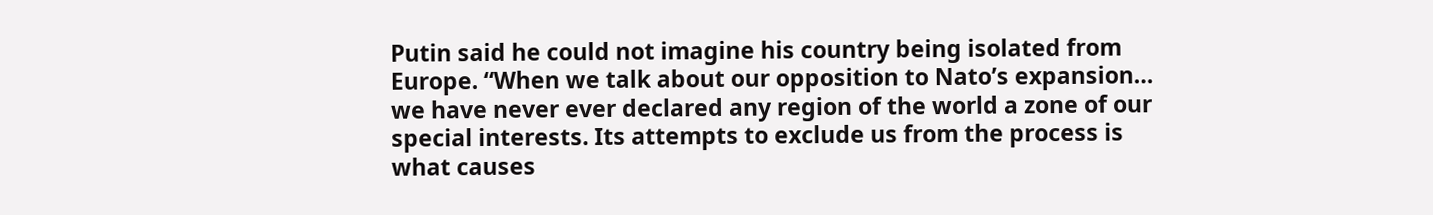Putin said he could not imagine his country being isolated from Europe. “When we talk about our opposition to Nato’s expansion… we have never ever declared any region of the world a zone of our special interests. Its attempts to exclude us from the process is what causes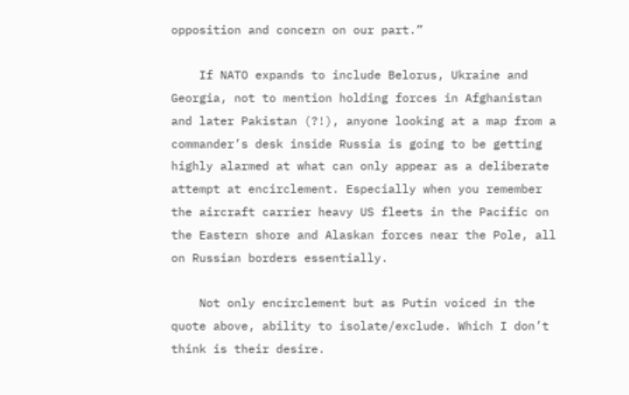opposition and concern on our part.”

    If NATO expands to include Belorus, Ukraine and Georgia, not to mention holding forces in Afghanistan and later Pakistan (?!), anyone looking at a map from a commander’s desk inside Russia is going to be getting highly alarmed at what can only appear as a deliberate attempt at encirclement. Especially when you remember the aircraft carrier heavy US fleets in the Pacific on the Eastern shore and Alaskan forces near the Pole, all on Russian borders essentially.

    Not only encirclement but as Putin voiced in the quote above, ability to isolate/exclude. Which I don’t think is their desire.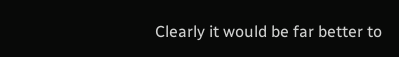Clearly it would be far better to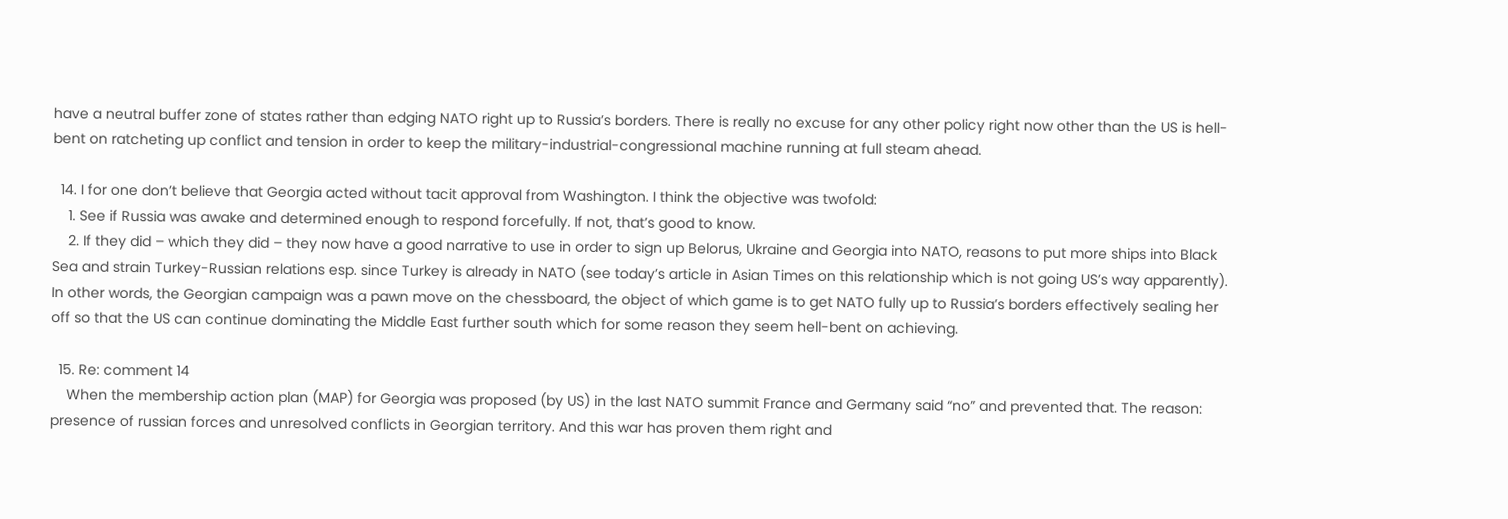have a neutral buffer zone of states rather than edging NATO right up to Russia’s borders. There is really no excuse for any other policy right now other than the US is hell-bent on ratcheting up conflict and tension in order to keep the military-industrial-congressional machine running at full steam ahead.

  14. I for one don’t believe that Georgia acted without tacit approval from Washington. I think the objective was twofold:
    1. See if Russia was awake and determined enough to respond forcefully. If not, that’s good to know.
    2. If they did – which they did – they now have a good narrative to use in order to sign up Belorus, Ukraine and Georgia into NATO, reasons to put more ships into Black Sea and strain Turkey-Russian relations esp. since Turkey is already in NATO (see today’s article in Asian Times on this relationship which is not going US’s way apparently). In other words, the Georgian campaign was a pawn move on the chessboard, the object of which game is to get NATO fully up to Russia’s borders effectively sealing her off so that the US can continue dominating the Middle East further south which for some reason they seem hell-bent on achieving.

  15. Re: comment 14
    When the membership action plan (MAP) for Georgia was proposed (by US) in the last NATO summit France and Germany said “no” and prevented that. The reason: presence of russian forces and unresolved conflicts in Georgian territory. And this war has proven them right and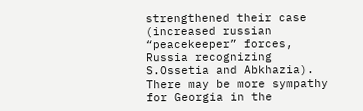strengthened their case (increased russian “peacekeeper” forces, Russia recognizing S.Ossetia and Abkhazia). There may be more sympathy for Georgia in the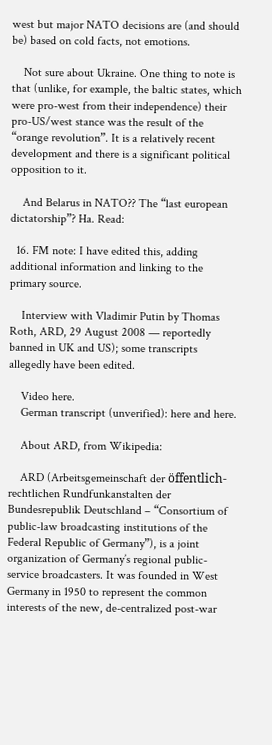west but major NATO decisions are (and should be) based on cold facts, not emotions.

    Not sure about Ukraine. One thing to note is that (unlike, for example, the baltic states, which were pro-west from their independence) their pro-US/west stance was the result of the “orange revolution”. It is a relatively recent development and there is a significant political opposition to it.

    And Belarus in NATO?? The “last european dictatorship”? Ha. Read:

  16. FM note: I have edited this, adding additional information and linking to the primary source.

    Interview with Vladimir Putin by Thomas Roth, ARD, 29 August 2008 — reportedly banned in UK and US); some transcripts allegedly have been edited.

    Video here.
    German transcript (unverified): here and here.

    About ARD, from Wikipedia:

    ARD (Arbeitsgemeinschaft der öffentlich-rechtlichen Rundfunkanstalten der Bundesrepublik Deutschland – “Consortium of public-law broadcasting institutions of the Federal Republic of Germany”), is a joint organization of Germany’s regional public-service broadcasters. It was founded in West Germany in 1950 to represent the common interests of the new, de-centralized post-war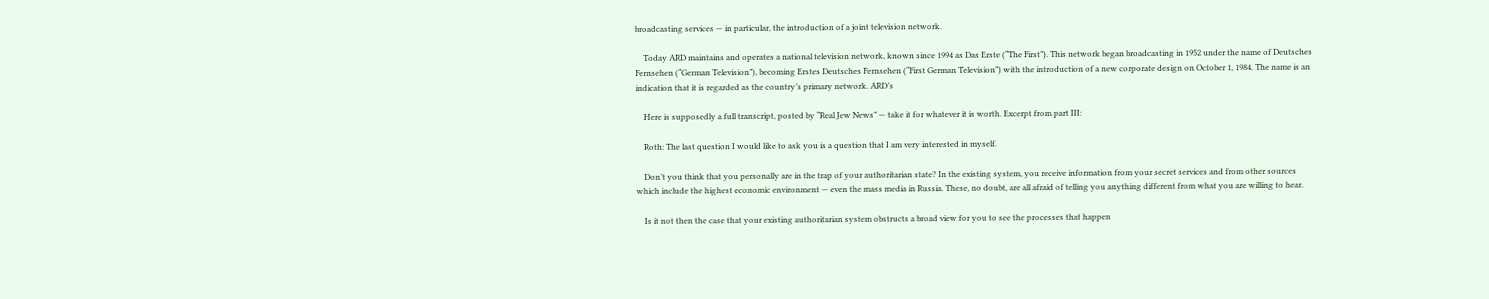broadcasting services — in particular, the introduction of a joint television network.

    Today ARD maintains and operates a national television network, known since 1994 as Das Erste (“The First”). This network began broadcasting in 1952 under the name of Deutsches Fernsehen (“German Television”), becoming Erstes Deutsches Fernsehen (“First German Television”) with the introduction of a new corporate design on October 1, 1984. The name is an indication that it is regarded as the country’s primary network. ARD’s

    Here is supposedly a full transcript, posted by “Real Jew News” — take it for whatever it is worth. Excerpt from part III:

    Roth: The last question I would like to ask you is a question that I am very interested in myself.

    Don’t you think that you personally are in the trap of your authoritarian state? In the existing system, you receive information from your secret services and from other sources which include the highest economic environment — even the mass media in Russia. These, no doubt, are all afraid of telling you anything different from what you are willing to hear.

    Is it not then the case that your existing authoritarian system obstructs a broad view for you to see the processes that happen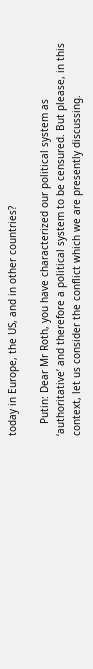today in Europe, the US, and in other countries?

    Putin: Dear Mr Roth, you have characterized our political system as ‘authoritative’ and therefore a political system to be censured. But please, in this context, let us consider the conflict which we are presently discussing.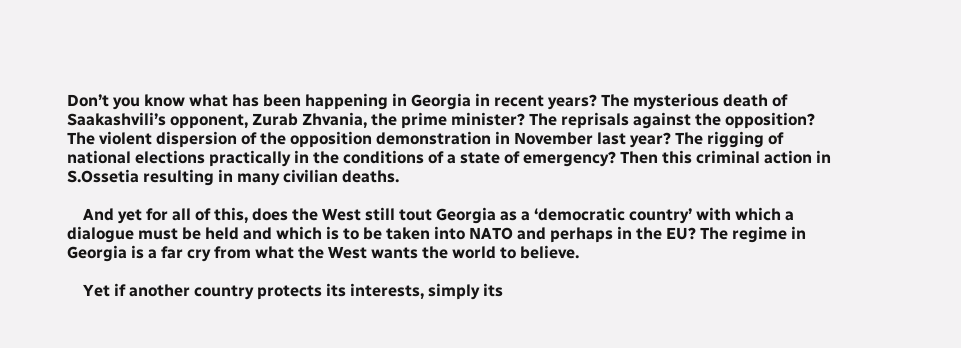Don’t you know what has been happening in Georgia in recent years? The mysterious death of Saakashvili’s opponent, Zurab Zhvania, the prime minister? The reprisals against the opposition? The violent dispersion of the opposition demonstration in November last year? The rigging of national elections practically in the conditions of a state of emergency? Then this criminal action in S.Ossetia resulting in many civilian deaths.

    And yet for all of this, does the West still tout Georgia as a ‘democratic country’ with which a dialogue must be held and which is to be taken into NATO and perhaps in the EU? The regime in Georgia is a far cry from what the West wants the world to believe.

    Yet if another country protects its interests, simply its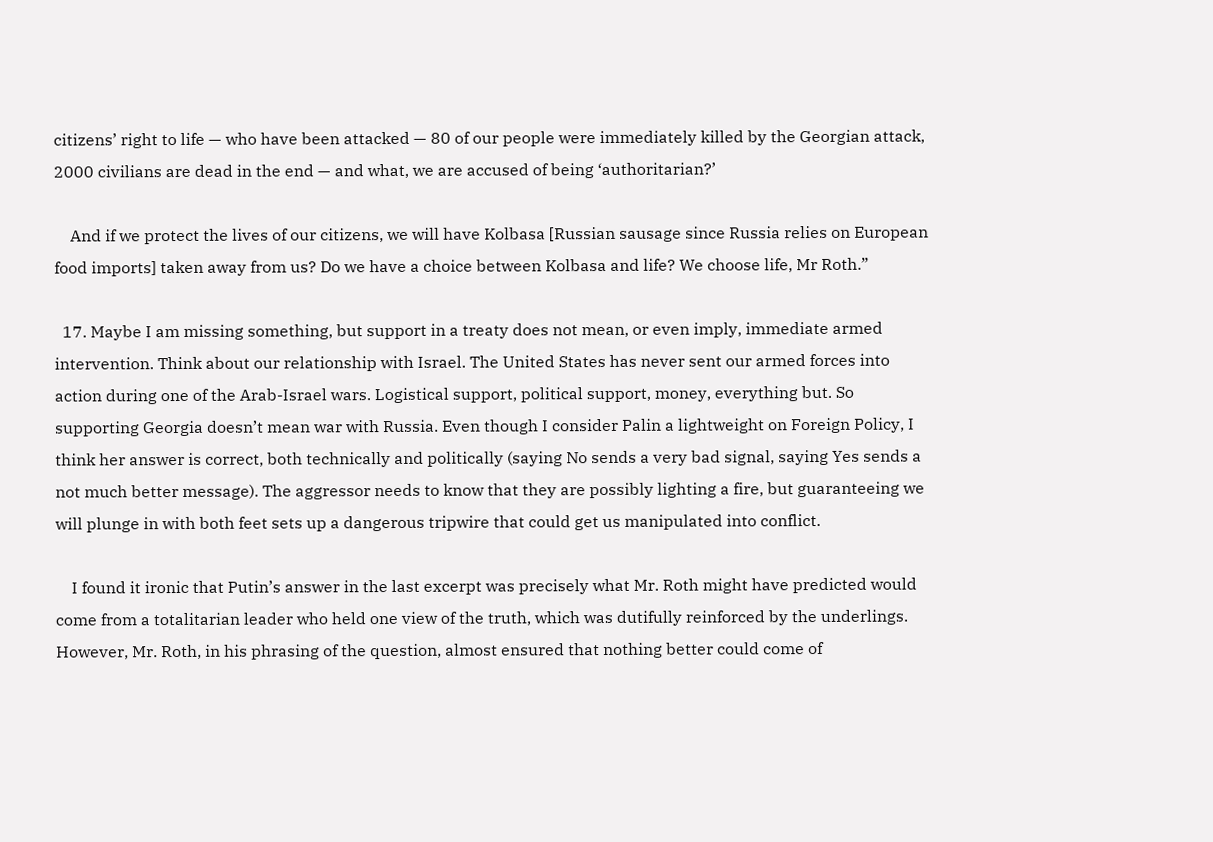citizens’ right to life — who have been attacked — 80 of our people were immediately killed by the Georgian attack, 2000 civilians are dead in the end — and what, we are accused of being ‘authoritarian?’

    And if we protect the lives of our citizens, we will have Kolbasa [Russian sausage since Russia relies on European food imports] taken away from us? Do we have a choice between Kolbasa and life? We choose life, Mr Roth.”

  17. Maybe I am missing something, but support in a treaty does not mean, or even imply, immediate armed intervention. Think about our relationship with Israel. The United States has never sent our armed forces into action during one of the Arab-Israel wars. Logistical support, political support, money, everything but. So supporting Georgia doesn’t mean war with Russia. Even though I consider Palin a lightweight on Foreign Policy, I think her answer is correct, both technically and politically (saying No sends a very bad signal, saying Yes sends a not much better message). The aggressor needs to know that they are possibly lighting a fire, but guaranteeing we will plunge in with both feet sets up a dangerous tripwire that could get us manipulated into conflict.

    I found it ironic that Putin’s answer in the last excerpt was precisely what Mr. Roth might have predicted would come from a totalitarian leader who held one view of the truth, which was dutifully reinforced by the underlings. However, Mr. Roth, in his phrasing of the question, almost ensured that nothing better could come of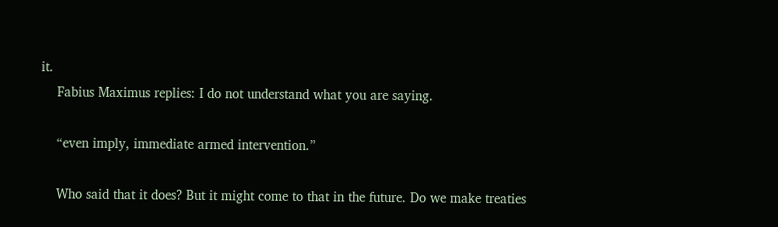it.
    Fabius Maximus replies: I do not understand what you are saying.

    “even imply, immediate armed intervention.”

    Who said that it does? But it might come to that in the future. Do we make treaties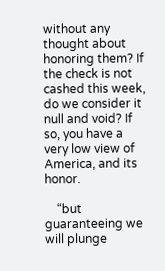without any thought about honoring them? If the check is not cashed this week, do we consider it null and void? If so, you have a very low view of America, and its honor.

    “but guaranteeing we will plunge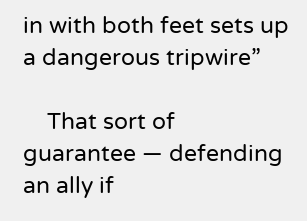in with both feet sets up a dangerous tripwire”

    That sort of guarantee — defending an ally if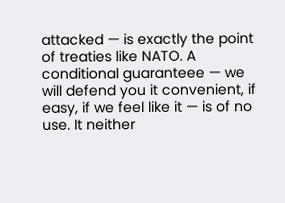attacked — is exactly the point of treaties like NATO. A conditional guaranteee — we will defend you it convenient, if easy, if we feel like it — is of no use. It neither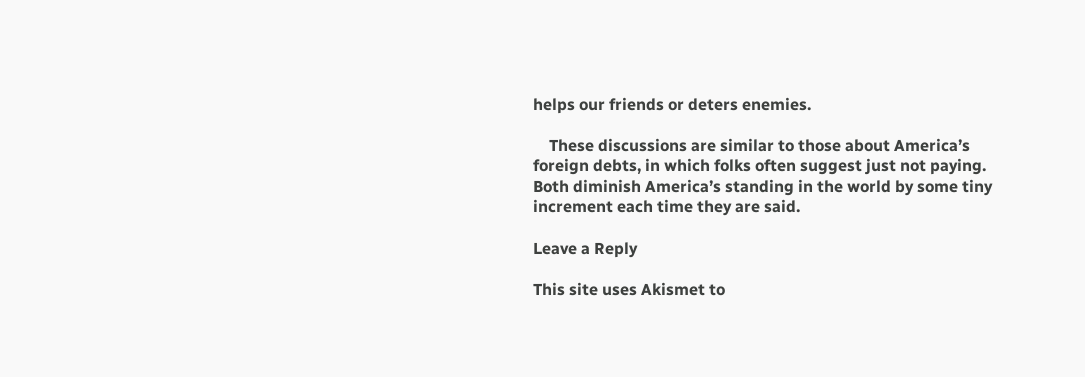helps our friends or deters enemies.

    These discussions are similar to those about America’s foreign debts, in which folks often suggest just not paying. Both diminish America’s standing in the world by some tiny increment each time they are said.

Leave a Reply

This site uses Akismet to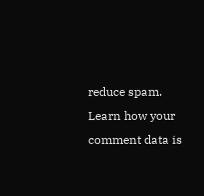reduce spam. Learn how your comment data is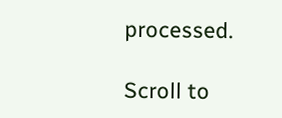processed.

Scroll to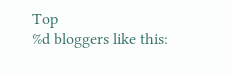Top
%d bloggers like this: